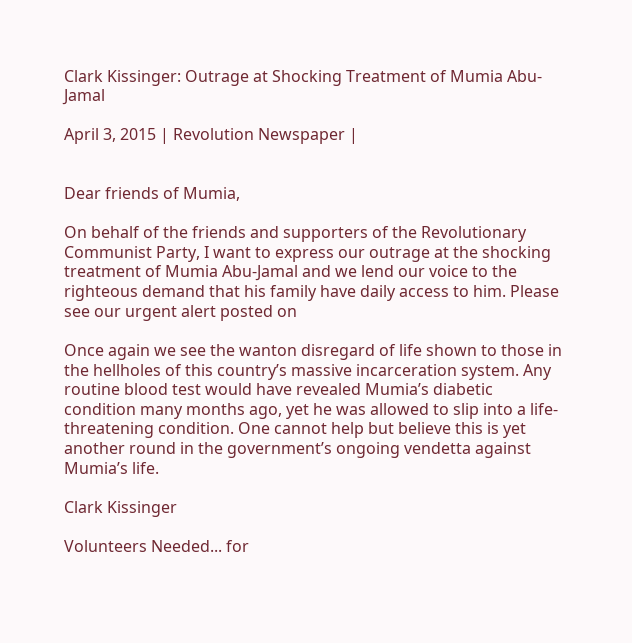Clark Kissinger: Outrage at Shocking Treatment of Mumia Abu-Jamal

April 3, 2015 | Revolution Newspaper |


Dear friends of Mumia,

On behalf of the friends and supporters of the Revolutionary Communist Party, I want to express our outrage at the shocking treatment of Mumia Abu-Jamal and we lend our voice to the righteous demand that his family have daily access to him. Please see our urgent alert posted on

Once again we see the wanton disregard of life shown to those in the hellholes of this country’s massive incarceration system. Any routine blood test would have revealed Mumia’s diabetic condition many months ago, yet he was allowed to slip into a life-threatening condition. One cannot help but believe this is yet another round in the government’s ongoing vendetta against Mumia’s life.

Clark Kissinger

Volunteers Needed... for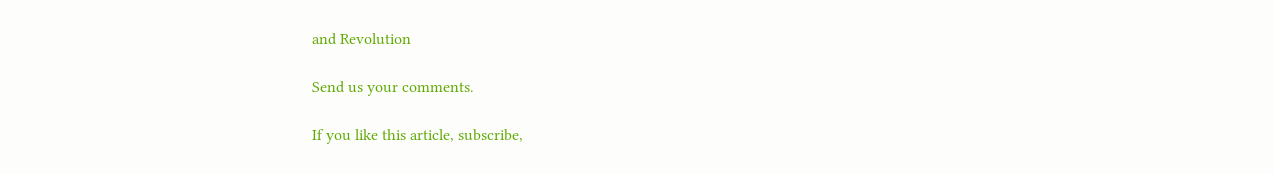and Revolution

Send us your comments.

If you like this article, subscribe,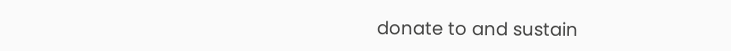donate to and sustain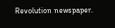Revolution newspaper.